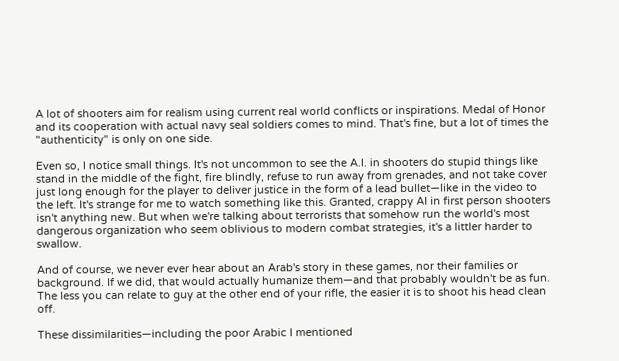A lot of shooters aim for realism using current real world conflicts or inspirations. Medal of Honor and its cooperation with actual navy seal soldiers comes to mind. That's fine, but a lot of times the "authenticity" is only on one side.

Even so, I notice small things. It's not uncommon to see the A.I. in shooters do stupid things like stand in the middle of the fight, fire blindly, refuse to run away from grenades, and not take cover just long enough for the player to deliver justice in the form of a lead bullet—like in the video to the left. It's strange for me to watch something like this. Granted, crappy AI in first person shooters isn't anything new. But when we're talking about terrorists that somehow run the world's most dangerous organization who seem oblivious to modern combat strategies, it's a littler harder to swallow.

And of course, we never ever hear about an Arab's story in these games, nor their families or background. If we did, that would actually humanize them—and that probably wouldn't be as fun. The less you can relate to guy at the other end of your rifle, the easier it is to shoot his head clean off.

These dissimilarities—including the poor Arabic I mentioned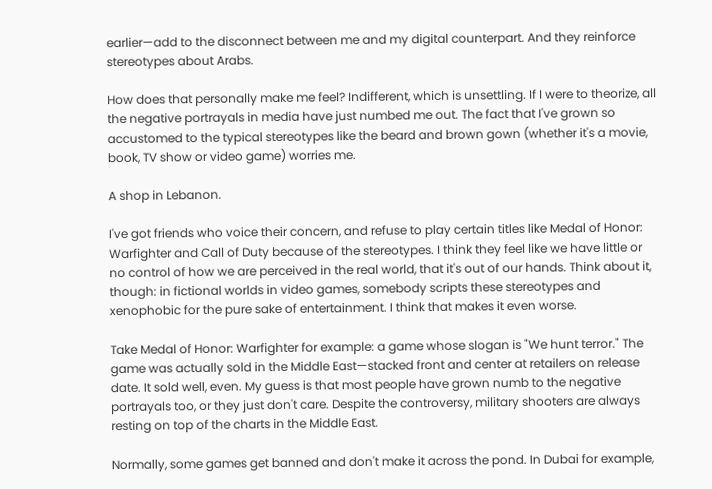earlier—add to the disconnect between me and my digital counterpart. And they reinforce stereotypes about Arabs.

How does that personally make me feel? Indifferent, which is unsettling. If I were to theorize, all the negative portrayals in media have just numbed me out. The fact that I've grown so accustomed to the typical stereotypes like the beard and brown gown (whether it's a movie, book, TV show or video game) worries me.

A shop in Lebanon.

I've got friends who voice their concern, and refuse to play certain titles like Medal of Honor: Warfighter and Call of Duty because of the stereotypes. I think they feel like we have little or no control of how we are perceived in the real world, that it's out of our hands. Think about it, though: in fictional worlds in video games, somebody scripts these stereotypes and xenophobic for the pure sake of entertainment. I think that makes it even worse.

Take Medal of Honor: Warfighter for example: a game whose slogan is "We hunt terror." The game was actually sold in the Middle East—stacked front and center at retailers on release date. It sold well, even. My guess is that most people have grown numb to the negative portrayals too, or they just don't care. Despite the controversy, military shooters are always resting on top of the charts in the Middle East.

Normally, some games get banned and don't make it across the pond. In Dubai for example,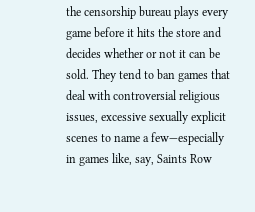the censorship bureau plays every game before it hits the store and decides whether or not it can be sold. They tend to ban games that deal with controversial religious issues, excessive sexually explicit scenes to name a few—especially in games like, say, Saints Row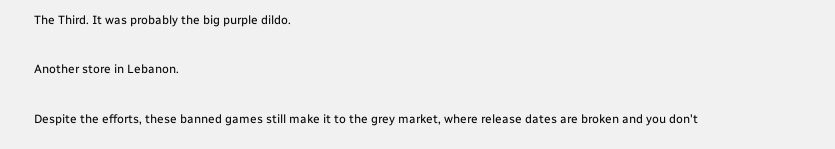The Third. It was probably the big purple dildo.

Another store in Lebanon.

Despite the efforts, these banned games still make it to the grey market, where release dates are broken and you don't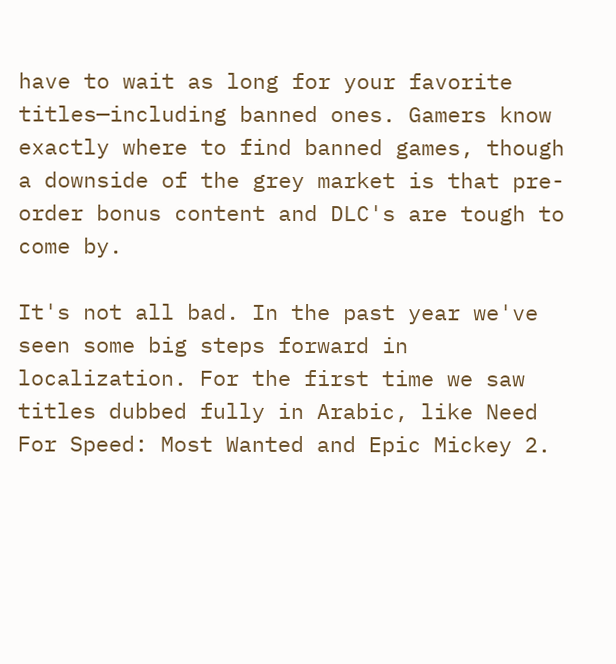have to wait as long for your favorite titles—including banned ones. Gamers know exactly where to find banned games, though a downside of the grey market is that pre-order bonus content and DLC's are tough to come by.

It's not all bad. In the past year we've seen some big steps forward in localization. For the first time we saw titles dubbed fully in Arabic, like Need For Speed: Most Wanted and Epic Mickey 2.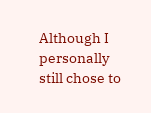Although I personally still chose to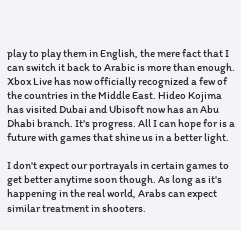play to play them in English, the mere fact that I can switch it back to Arabic is more than enough. Xbox Live has now officially recognized a few of the countries in the Middle East. Hideo Kojima has visited Dubai and Ubisoft now has an Abu Dhabi branch. It's progress. All I can hope for is a future with games that shine us in a better light.

I don't expect our portrayals in certain games to get better anytime soon though. As long as it's happening in the real world, Arabs can expect similar treatment in shooters.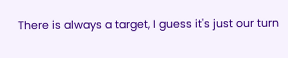There is always a target, I guess it's just our turn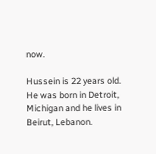now.

Hussein is 22 years old. He was born in Detroit, Michigan and he lives in Beirut, Lebanon.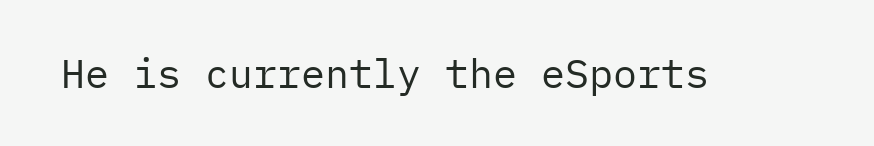He is currently the eSports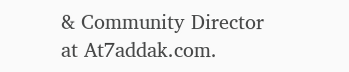& Community Director at At7addak.com.